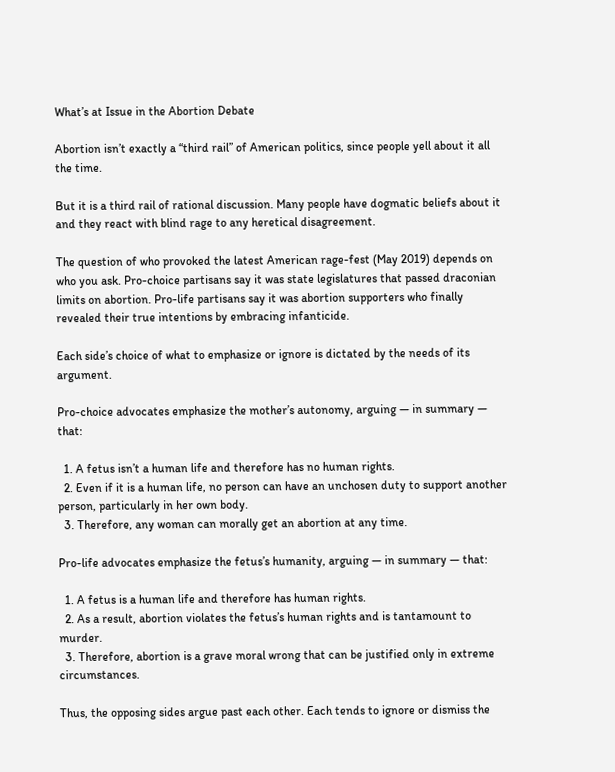What’s at Issue in the Abortion Debate

Abortion isn’t exactly a “third rail” of American politics, since people yell about it all the time.

But it is a third rail of rational discussion. Many people have dogmatic beliefs about it and they react with blind rage to any heretical disagreement.

The question of who provoked the latest American rage-fest (May 2019) depends on who you ask. Pro-choice partisans say it was state legislatures that passed draconian limits on abortion. Pro-life partisans say it was abortion supporters who finally revealed their true intentions by embracing infanticide.

Each side’s choice of what to emphasize or ignore is dictated by the needs of its argument.

Pro-choice advocates emphasize the mother’s autonomy, arguing — in summary — that:

  1. A fetus isn’t a human life and therefore has no human rights.
  2. Even if it is a human life, no person can have an unchosen duty to support another person, particularly in her own body.
  3. Therefore, any woman can morally get an abortion at any time.

Pro-life advocates emphasize the fetus’s humanity, arguing — in summary — that:

  1. A fetus is a human life and therefore has human rights.
  2. As a result, abortion violates the fetus’s human rights and is tantamount to murder.
  3. Therefore, abortion is a grave moral wrong that can be justified only in extreme circumstances.

Thus, the opposing sides argue past each other. Each tends to ignore or dismiss the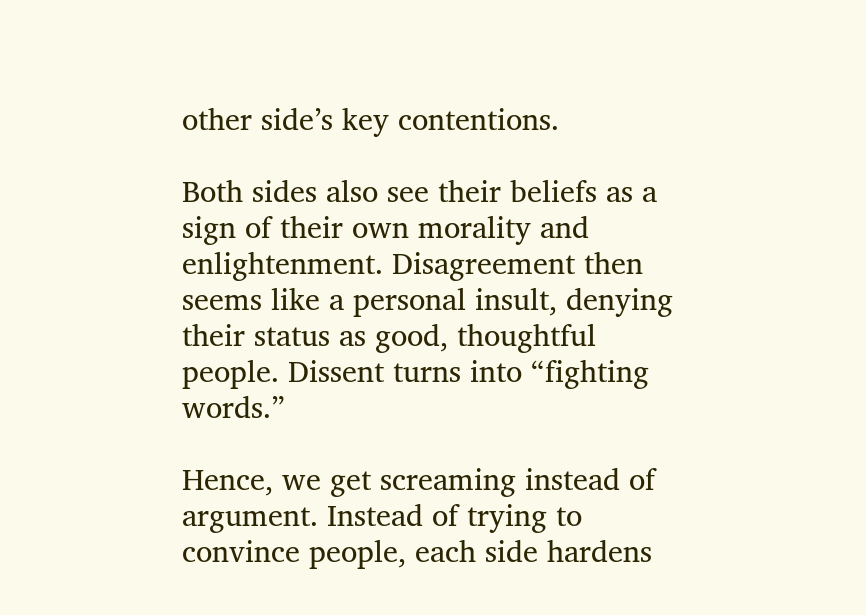other side’s key contentions.

Both sides also see their beliefs as a sign of their own morality and enlightenment. Disagreement then seems like a personal insult, denying their status as good, thoughtful people. Dissent turns into “fighting words.”

Hence, we get screaming instead of argument. Instead of trying to convince people, each side hardens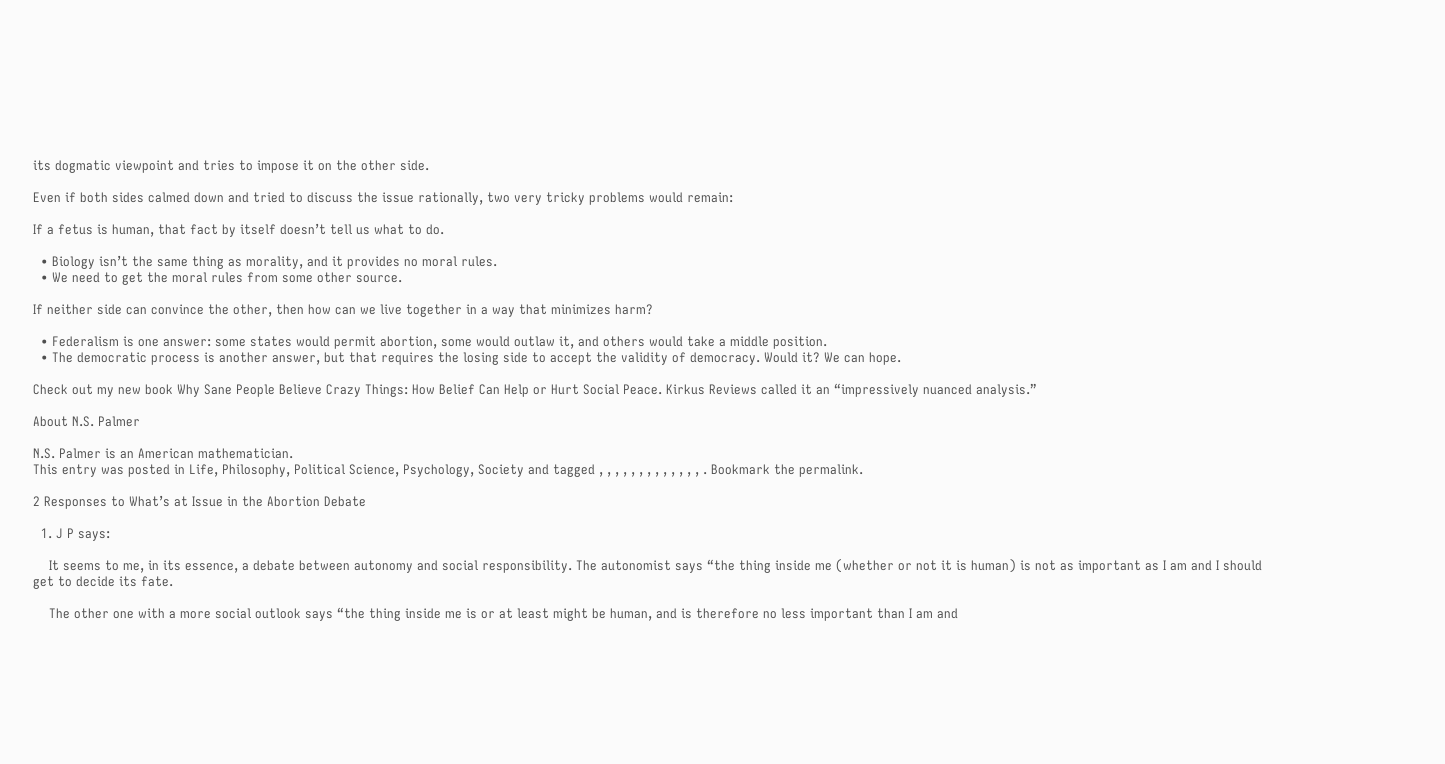its dogmatic viewpoint and tries to impose it on the other side.

Even if both sides calmed down and tried to discuss the issue rationally, two very tricky problems would remain:

If a fetus is human, that fact by itself doesn’t tell us what to do.

  • Biology isn’t the same thing as morality, and it provides no moral rules.
  • We need to get the moral rules from some other source.

If neither side can convince the other, then how can we live together in a way that minimizes harm?

  • Federalism is one answer: some states would permit abortion, some would outlaw it, and others would take a middle position.
  • The democratic process is another answer, but that requires the losing side to accept the validity of democracy. Would it? We can hope.

Check out my new book Why Sane People Believe Crazy Things: How Belief Can Help or Hurt Social Peace. Kirkus Reviews called it an “impressively nuanced analysis.”

About N.S. Palmer

N.S. Palmer is an American mathematician.
This entry was posted in Life, Philosophy, Political Science, Psychology, Society and tagged , , , , , , , , , , , , , . Bookmark the permalink.

2 Responses to What’s at Issue in the Abortion Debate

  1. J P says:

    It seems to me, in its essence, a debate between autonomy and social responsibility. The autonomist says “the thing inside me (whether or not it is human) is not as important as I am and I should get to decide its fate.

    The other one with a more social outlook says “the thing inside me is or at least might be human, and is therefore no less important than I am and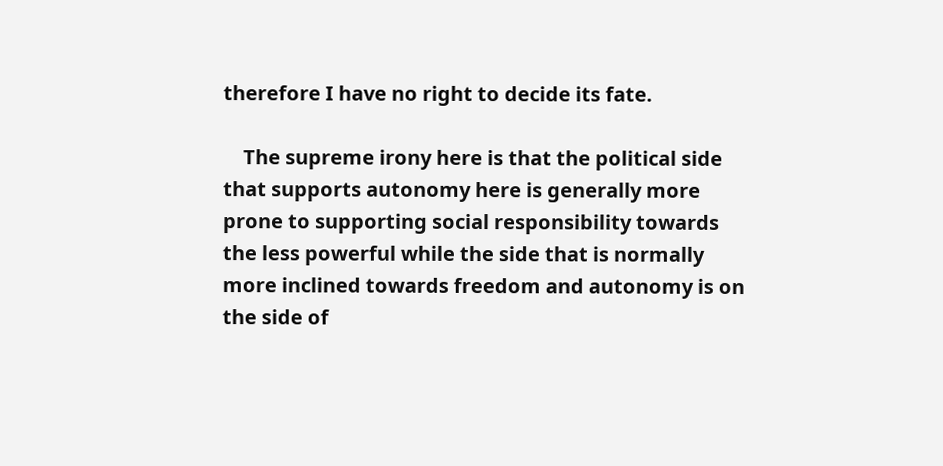therefore I have no right to decide its fate.

    The supreme irony here is that the political side that supports autonomy here is generally more prone to supporting social responsibility towards the less powerful while the side that is normally more inclined towards freedom and autonomy is on the side of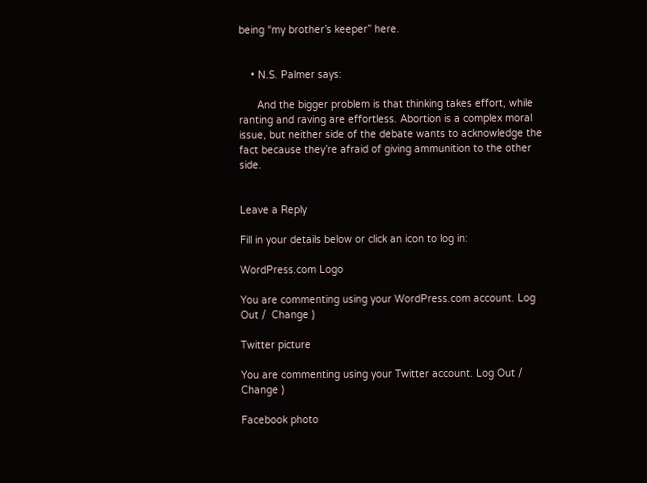being “my brother’s keeper” here.


    • N.S. Palmer says:

      And the bigger problem is that thinking takes effort, while ranting and raving are effortless. Abortion is a complex moral issue, but neither side of the debate wants to acknowledge the fact because they’re afraid of giving ammunition to the other side.


Leave a Reply

Fill in your details below or click an icon to log in:

WordPress.com Logo

You are commenting using your WordPress.com account. Log Out /  Change )

Twitter picture

You are commenting using your Twitter account. Log Out /  Change )

Facebook photo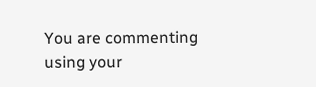You are commenting using your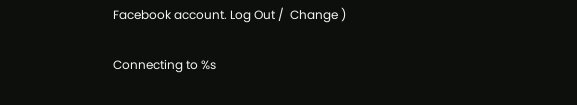Facebook account. Log Out /  Change )

Connecting to %s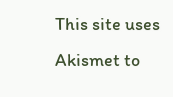This site uses Akismet to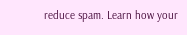reduce spam. Learn how your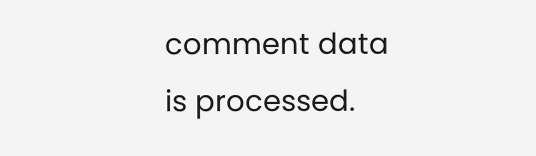comment data is processed.